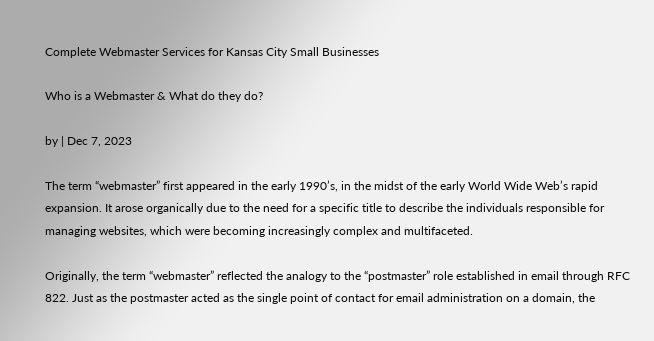Complete Webmaster Services for Kansas City Small Businesses

Who is a Webmaster & What do they do?

by | Dec 7, 2023

The term “webmaster” first appeared in the early 1990’s, in the midst of the early World Wide Web’s rapid expansion. It arose organically due to the need for a specific title to describe the individuals responsible for managing websites, which were becoming increasingly complex and multifaceted.

Originally, the term “webmaster” reflected the analogy to the “postmaster” role established in email through RFC 822. Just as the postmaster acted as the single point of contact for email administration on a domain, the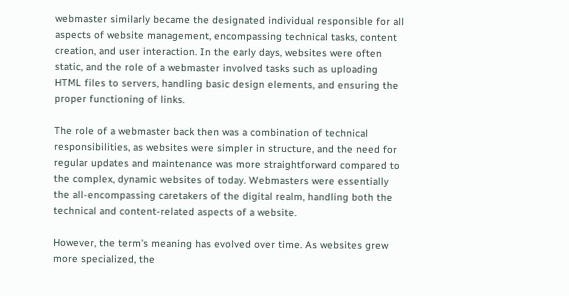webmaster similarly became the designated individual responsible for all aspects of website management, encompassing technical tasks, content creation, and user interaction. In the early days, websites were often static, and the role of a webmaster involved tasks such as uploading HTML files to servers, handling basic design elements, and ensuring the proper functioning of links.

The role of a webmaster back then was a combination of technical responsibilities, as websites were simpler in structure, and the need for regular updates and maintenance was more straightforward compared to the complex, dynamic websites of today. Webmasters were essentially the all-encompassing caretakers of the digital realm, handling both the technical and content-related aspects of a website.

However, the term’s meaning has evolved over time. As websites grew more specialized, the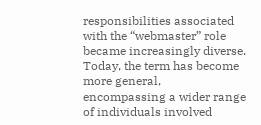responsibilities associated with the “webmaster” role became increasingly diverse. Today, the term has become more general, encompassing a wider range of individuals involved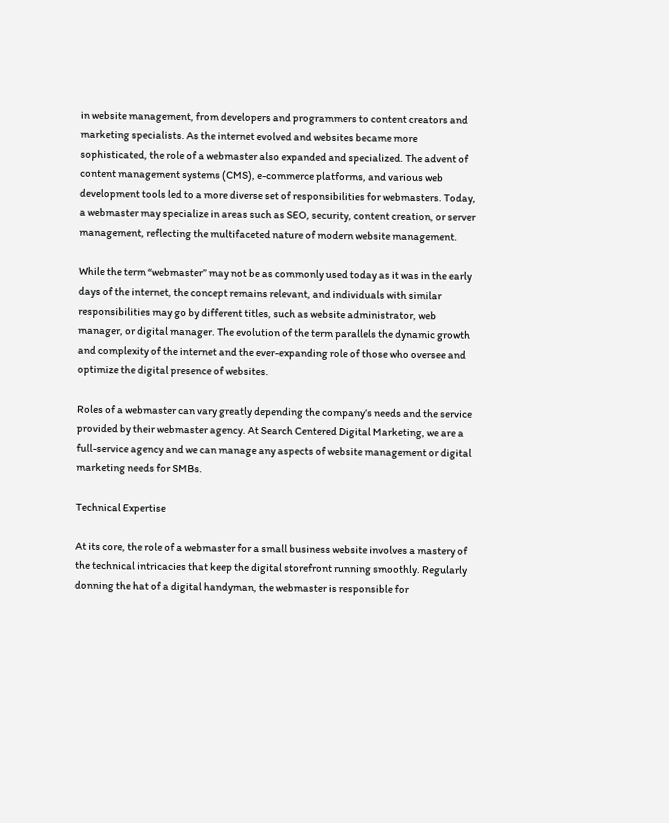in website management, from developers and programmers to content creators and marketing specialists. As the internet evolved and websites became more sophisticated, the role of a webmaster also expanded and specialized. The advent of content management systems (CMS), e-commerce platforms, and various web development tools led to a more diverse set of responsibilities for webmasters. Today, a webmaster may specialize in areas such as SEO, security, content creation, or server management, reflecting the multifaceted nature of modern website management.

While the term “webmaster” may not be as commonly used today as it was in the early days of the internet, the concept remains relevant, and individuals with similar responsibilities may go by different titles, such as website administrator, web manager, or digital manager. The evolution of the term parallels the dynamic growth and complexity of the internet and the ever-expanding role of those who oversee and optimize the digital presence of websites.

Roles of a webmaster can vary greatly depending the company’s needs and the service provided by their webmaster agency. At Search Centered Digital Marketing, we are a full-service agency and we can manage any aspects of website management or digital marketing needs for SMBs.

Technical Expertise

At its core, the role of a webmaster for a small business website involves a mastery of the technical intricacies that keep the digital storefront running smoothly. Regularly donning the hat of a digital handyman, the webmaster is responsible for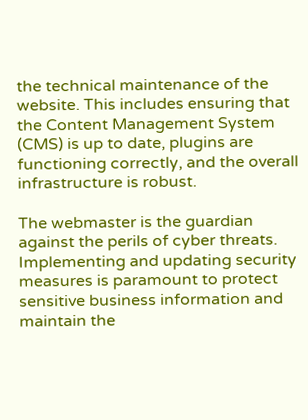the technical maintenance of the website. This includes ensuring that the Content Management System (CMS) is up to date, plugins are functioning correctly, and the overall infrastructure is robust.

The webmaster is the guardian against the perils of cyber threats. Implementing and updating security measures is paramount to protect sensitive business information and maintain the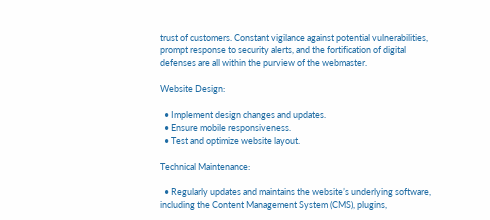trust of customers. Constant vigilance against potential vulnerabilities, prompt response to security alerts, and the fortification of digital defenses are all within the purview of the webmaster.

Website Design:

  • Implement design changes and updates.
  • Ensure mobile responsiveness.
  • Test and optimize website layout.

Technical Maintenance:

  • Regularly updates and maintains the website’s underlying software, including the Content Management System (CMS), plugins,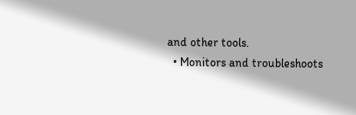and other tools.
  • Monitors and troubleshoots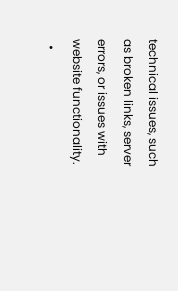technical issues, such as broken links, server errors, or issues with website functionality.
  •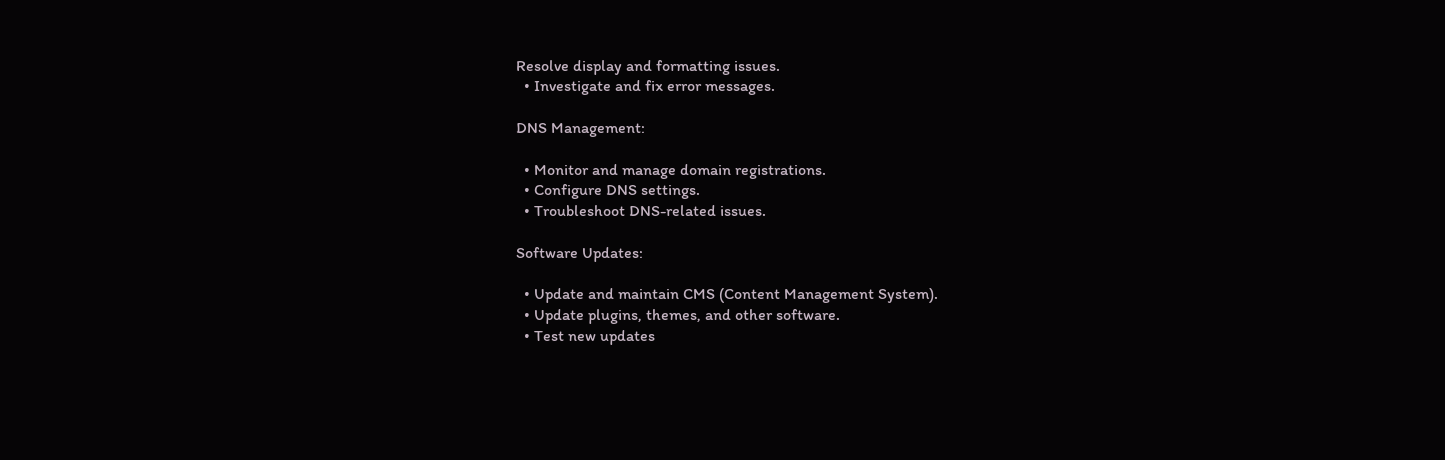Resolve display and formatting issues.
  • Investigate and fix error messages.

DNS Management:

  • Monitor and manage domain registrations.
  • Configure DNS settings.
  • Troubleshoot DNS-related issues.

Software Updates:

  • Update and maintain CMS (Content Management System).
  • Update plugins, themes, and other software.
  • Test new updates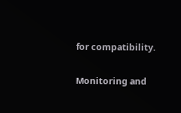for compatibility.

Monitoring and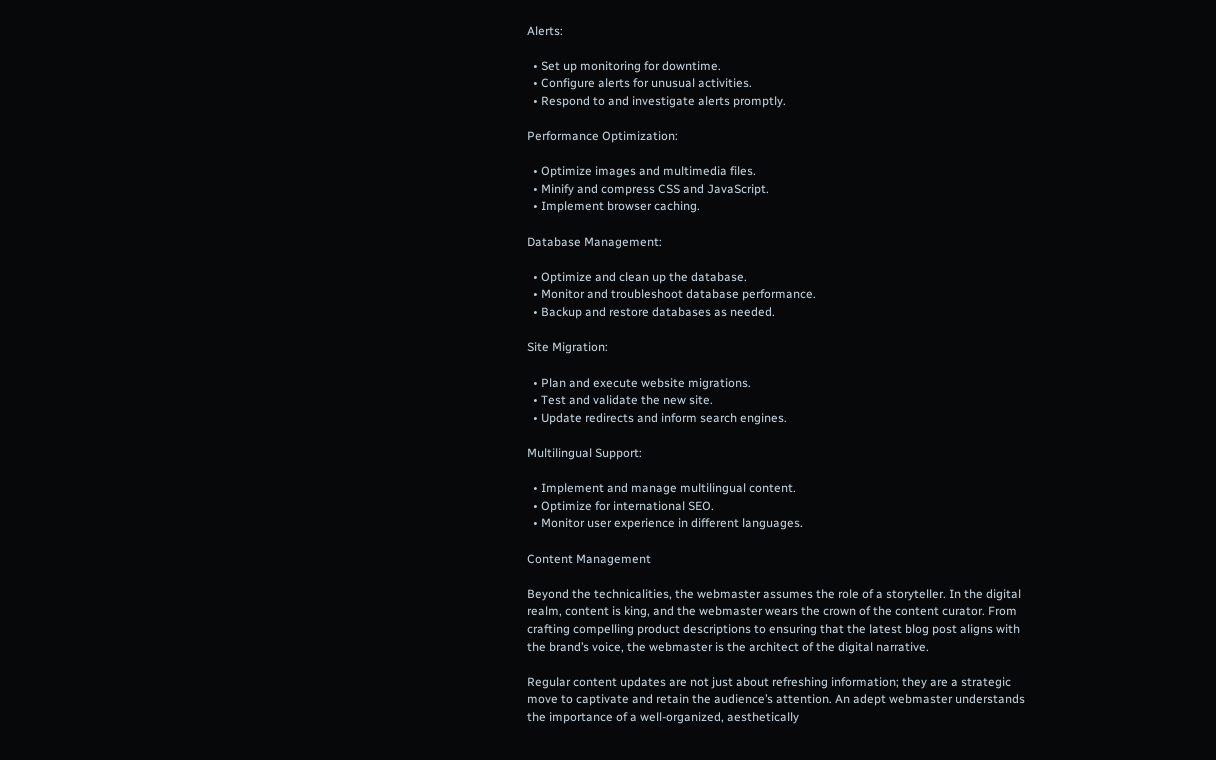Alerts:

  • Set up monitoring for downtime.
  • Configure alerts for unusual activities.
  • Respond to and investigate alerts promptly.

Performance Optimization:

  • Optimize images and multimedia files.
  • Minify and compress CSS and JavaScript.
  • Implement browser caching.

Database Management:

  • Optimize and clean up the database.
  • Monitor and troubleshoot database performance.
  • Backup and restore databases as needed.

Site Migration:

  • Plan and execute website migrations.
  • Test and validate the new site.
  • Update redirects and inform search engines.

Multilingual Support:

  • Implement and manage multilingual content.
  • Optimize for international SEO.
  • Monitor user experience in different languages.

Content Management

Beyond the technicalities, the webmaster assumes the role of a storyteller. In the digital realm, content is king, and the webmaster wears the crown of the content curator. From crafting compelling product descriptions to ensuring that the latest blog post aligns with the brand’s voice, the webmaster is the architect of the digital narrative.

Regular content updates are not just about refreshing information; they are a strategic move to captivate and retain the audience’s attention. An adept webmaster understands the importance of a well-organized, aesthetically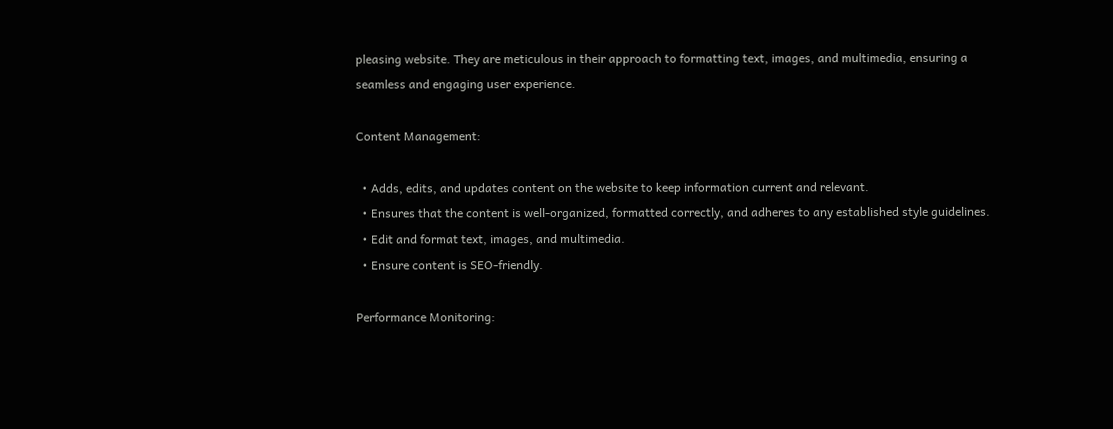pleasing website. They are meticulous in their approach to formatting text, images, and multimedia, ensuring a seamless and engaging user experience.

Content Management:

  • Adds, edits, and updates content on the website to keep information current and relevant.
  • Ensures that the content is well-organized, formatted correctly, and adheres to any established style guidelines.
  • Edit and format text, images, and multimedia.
  • Ensure content is SEO-friendly.

Performance Monitoring: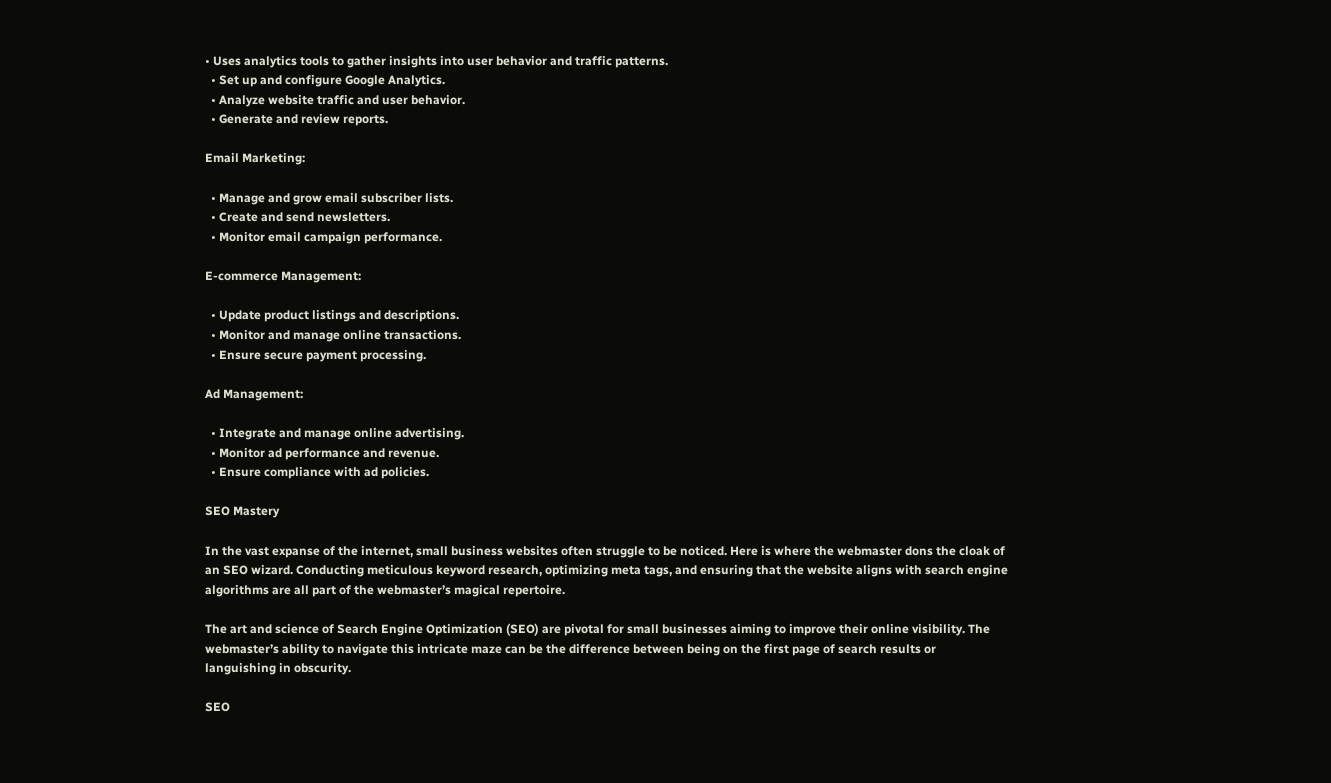• Uses analytics tools to gather insights into user behavior and traffic patterns.
  • Set up and configure Google Analytics.
  • Analyze website traffic and user behavior.
  • Generate and review reports.

Email Marketing:

  • Manage and grow email subscriber lists.
  • Create and send newsletters.
  • Monitor email campaign performance.

E-commerce Management:

  • Update product listings and descriptions.
  • Monitor and manage online transactions.
  • Ensure secure payment processing.

Ad Management:

  • Integrate and manage online advertising.
  • Monitor ad performance and revenue.
  • Ensure compliance with ad policies.

SEO Mastery

In the vast expanse of the internet, small business websites often struggle to be noticed. Here is where the webmaster dons the cloak of an SEO wizard. Conducting meticulous keyword research, optimizing meta tags, and ensuring that the website aligns with search engine algorithms are all part of the webmaster’s magical repertoire.

The art and science of Search Engine Optimization (SEO) are pivotal for small businesses aiming to improve their online visibility. The webmaster’s ability to navigate this intricate maze can be the difference between being on the first page of search results or languishing in obscurity.

SEO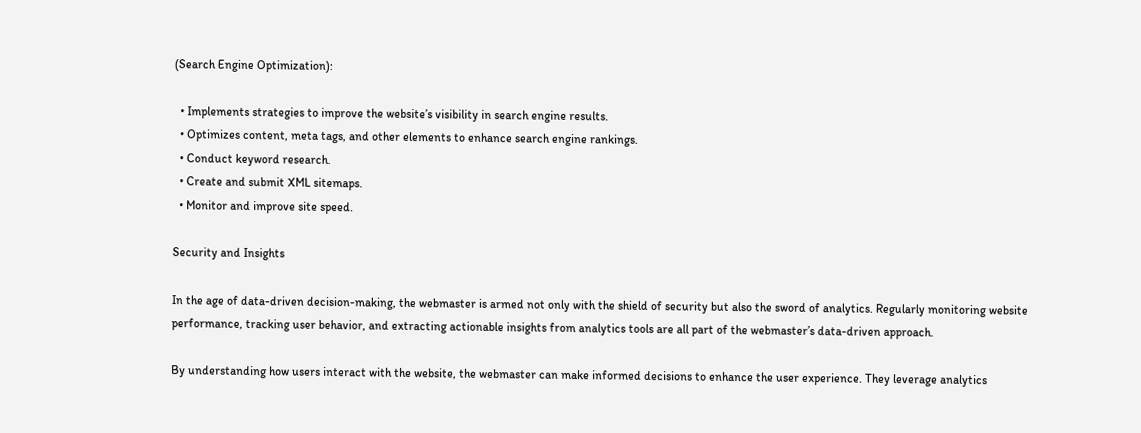(Search Engine Optimization):

  • Implements strategies to improve the website’s visibility in search engine results.
  • Optimizes content, meta tags, and other elements to enhance search engine rankings.
  • Conduct keyword research.
  • Create and submit XML sitemaps.
  • Monitor and improve site speed.

Security and Insights

In the age of data-driven decision-making, the webmaster is armed not only with the shield of security but also the sword of analytics. Regularly monitoring website performance, tracking user behavior, and extracting actionable insights from analytics tools are all part of the webmaster’s data-driven approach.

By understanding how users interact with the website, the webmaster can make informed decisions to enhance the user experience. They leverage analytics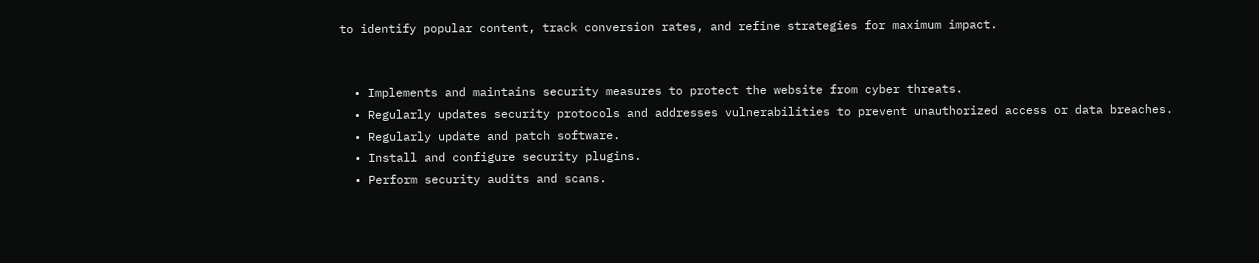to identify popular content, track conversion rates, and refine strategies for maximum impact.


  • Implements and maintains security measures to protect the website from cyber threats.
  • Regularly updates security protocols and addresses vulnerabilities to prevent unauthorized access or data breaches.
  • Regularly update and patch software.
  • Install and configure security plugins.
  • Perform security audits and scans.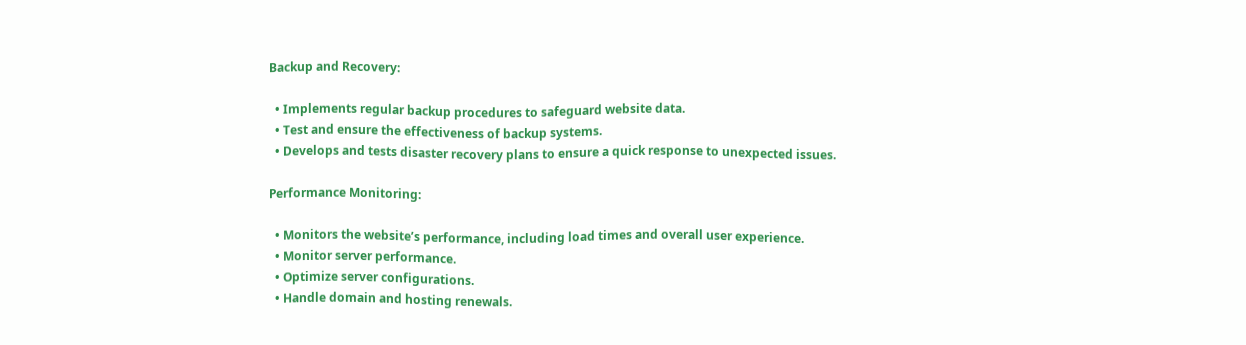Backup and Recovery:

  • Implements regular backup procedures to safeguard website data.
  • Test and ensure the effectiveness of backup systems.
  • Develops and tests disaster recovery plans to ensure a quick response to unexpected issues.

Performance Monitoring:

  • Monitors the website’s performance, including load times and overall user experience.
  • Monitor server performance.
  • Optimize server configurations.
  • Handle domain and hosting renewals.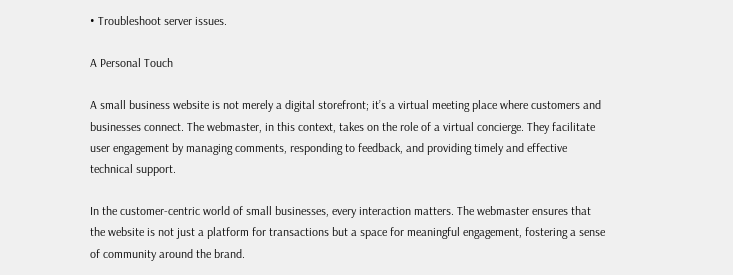• Troubleshoot server issues.

A Personal Touch

A small business website is not merely a digital storefront; it’s a virtual meeting place where customers and businesses connect. The webmaster, in this context, takes on the role of a virtual concierge. They facilitate user engagement by managing comments, responding to feedback, and providing timely and effective technical support.

In the customer-centric world of small businesses, every interaction matters. The webmaster ensures that the website is not just a platform for transactions but a space for meaningful engagement, fostering a sense of community around the brand.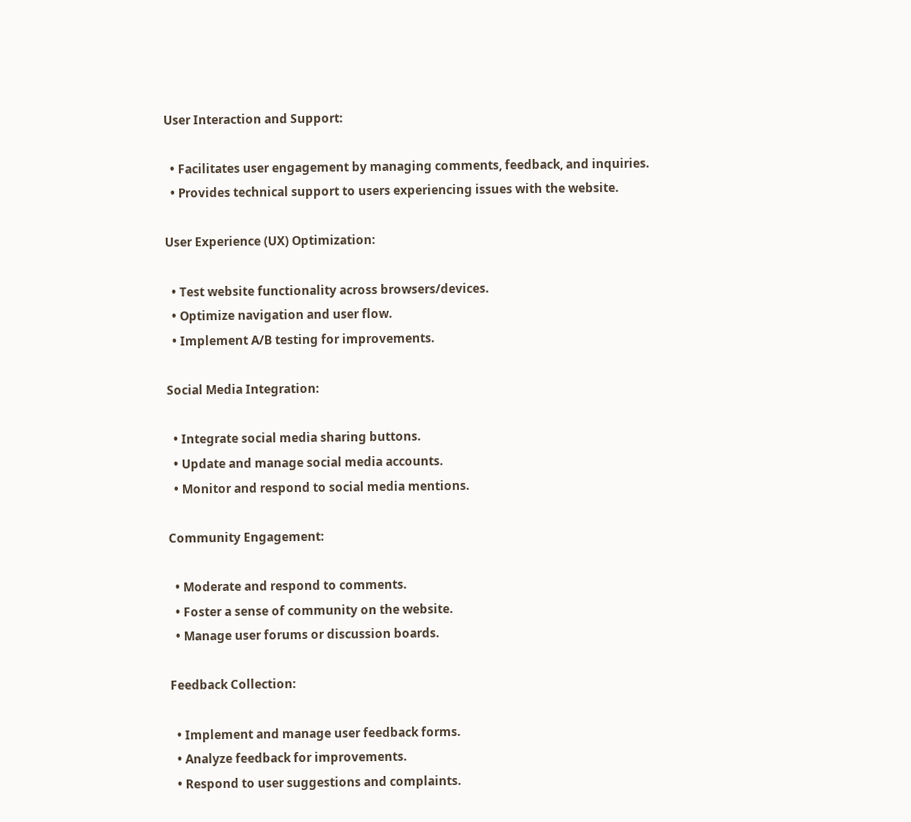User Interaction and Support:

  • Facilitates user engagement by managing comments, feedback, and inquiries.
  • Provides technical support to users experiencing issues with the website.

User Experience (UX) Optimization:

  • Test website functionality across browsers/devices.
  • Optimize navigation and user flow.
  • Implement A/B testing for improvements.

Social Media Integration:

  • Integrate social media sharing buttons.
  • Update and manage social media accounts.
  • Monitor and respond to social media mentions.

Community Engagement:

  • Moderate and respond to comments.
  • Foster a sense of community on the website.
  • Manage user forums or discussion boards.

Feedback Collection:

  • Implement and manage user feedback forms.
  • Analyze feedback for improvements.
  • Respond to user suggestions and complaints.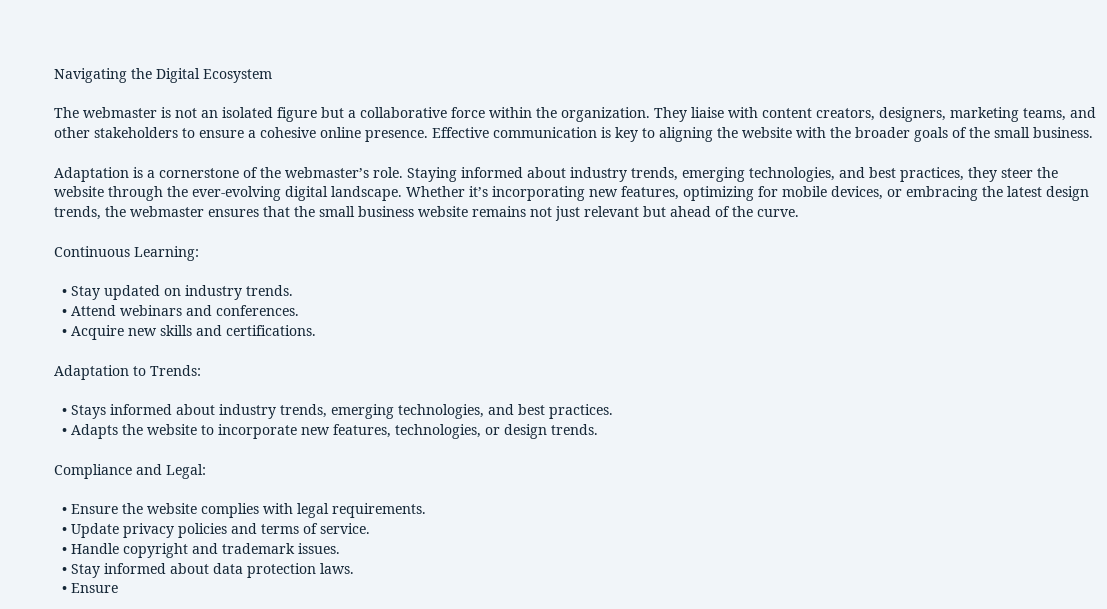Navigating the Digital Ecosystem

The webmaster is not an isolated figure but a collaborative force within the organization. They liaise with content creators, designers, marketing teams, and other stakeholders to ensure a cohesive online presence. Effective communication is key to aligning the website with the broader goals of the small business.

Adaptation is a cornerstone of the webmaster’s role. Staying informed about industry trends, emerging technologies, and best practices, they steer the website through the ever-evolving digital landscape. Whether it’s incorporating new features, optimizing for mobile devices, or embracing the latest design trends, the webmaster ensures that the small business website remains not just relevant but ahead of the curve.

Continuous Learning:

  • Stay updated on industry trends.
  • Attend webinars and conferences.
  • Acquire new skills and certifications.

Adaptation to Trends:

  • Stays informed about industry trends, emerging technologies, and best practices.
  • Adapts the website to incorporate new features, technologies, or design trends.

Compliance and Legal:

  • Ensure the website complies with legal requirements.
  • Update privacy policies and terms of service.
  • Handle copyright and trademark issues.
  • Stay informed about data protection laws.
  • Ensure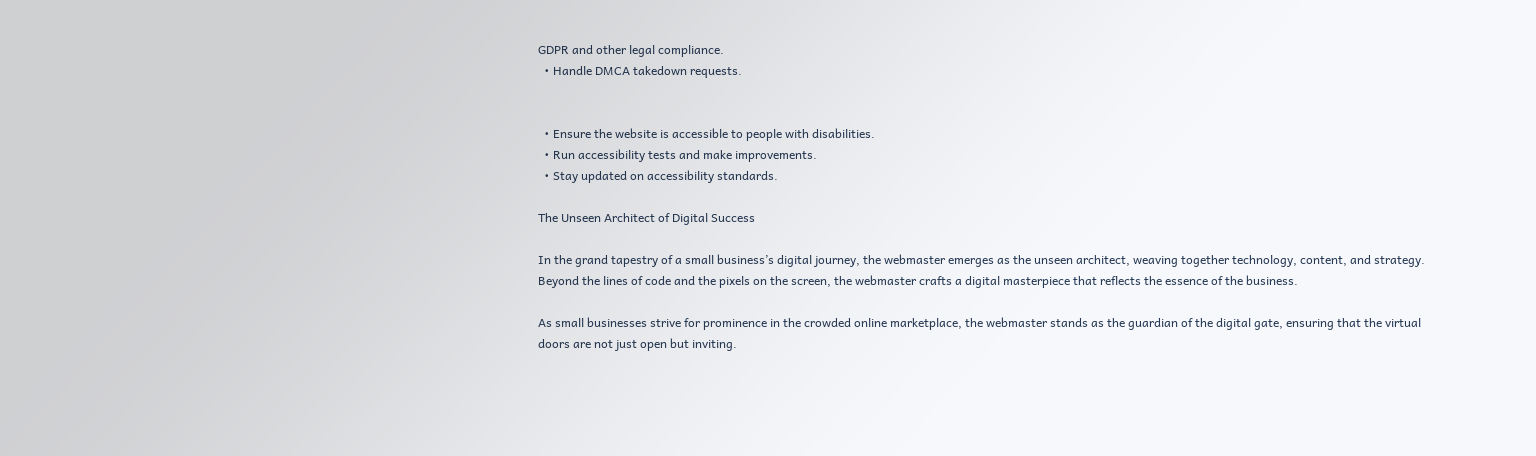GDPR and other legal compliance.
  • Handle DMCA takedown requests.


  • Ensure the website is accessible to people with disabilities.
  • Run accessibility tests and make improvements.
  • Stay updated on accessibility standards.

The Unseen Architect of Digital Success

In the grand tapestry of a small business’s digital journey, the webmaster emerges as the unseen architect, weaving together technology, content, and strategy. Beyond the lines of code and the pixels on the screen, the webmaster crafts a digital masterpiece that reflects the essence of the business.

As small businesses strive for prominence in the crowded online marketplace, the webmaster stands as the guardian of the digital gate, ensuring that the virtual doors are not just open but inviting.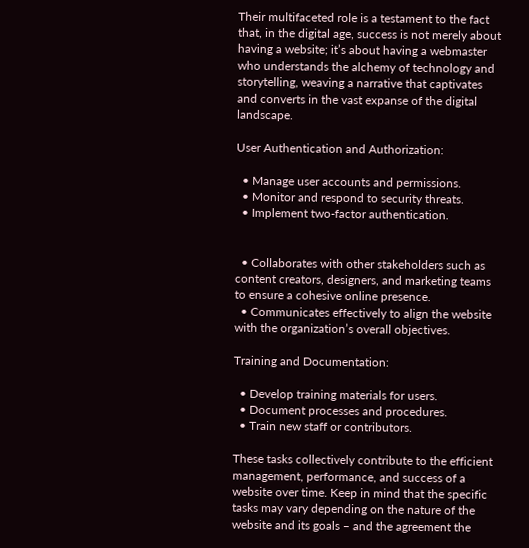Their multifaceted role is a testament to the fact that, in the digital age, success is not merely about having a website; it’s about having a webmaster who understands the alchemy of technology and storytelling, weaving a narrative that captivates and converts in the vast expanse of the digital landscape.

User Authentication and Authorization:

  • Manage user accounts and permissions.
  • Monitor and respond to security threats.
  • Implement two-factor authentication.


  • Collaborates with other stakeholders such as content creators, designers, and marketing teams to ensure a cohesive online presence.
  • Communicates effectively to align the website with the organization’s overall objectives.

Training and Documentation:

  • Develop training materials for users.
  • Document processes and procedures.
  • Train new staff or contributors.

These tasks collectively contribute to the efficient management, performance, and success of a website over time. Keep in mind that the specific tasks may vary depending on the nature of the website and its goals – and the agreement the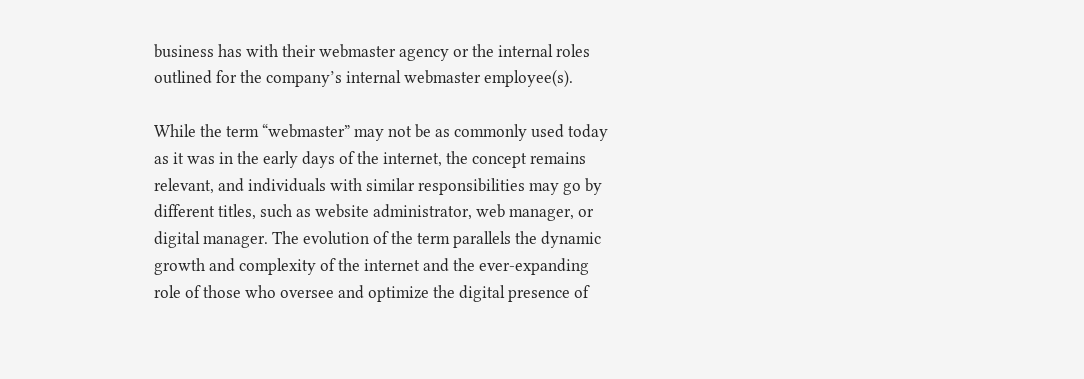business has with their webmaster agency or the internal roles outlined for the company’s internal webmaster employee(s).

While the term “webmaster” may not be as commonly used today as it was in the early days of the internet, the concept remains relevant, and individuals with similar responsibilities may go by different titles, such as website administrator, web manager, or digital manager. The evolution of the term parallels the dynamic growth and complexity of the internet and the ever-expanding role of those who oversee and optimize the digital presence of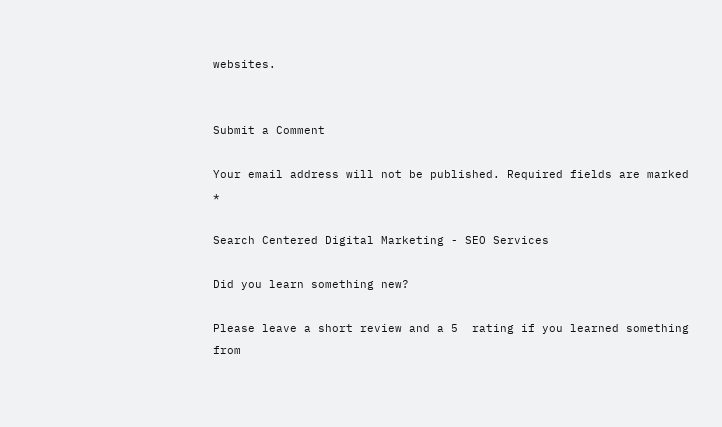websites.


Submit a Comment

Your email address will not be published. Required fields are marked *

Search Centered Digital Marketing - SEO Services

Did you learn something new?

Please leave a short review and a 5  rating if you learned something from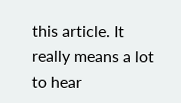this article. It really means a lot to hear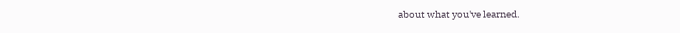about what you've learned.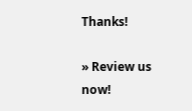Thanks!

» Review us now!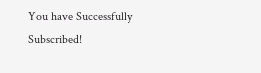You have Successfully Subscribed!